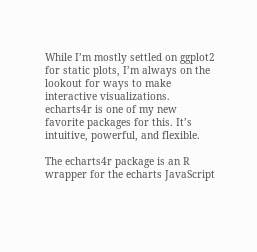While I’m mostly settled on ggplot2 for static plots, I’m always on the lookout for ways to make interactive visualizations. echarts4r is one of my new favorite packages for this. It’s intuitive, powerful, and flexible.

The echarts4r package is an R wrapper for the echarts JavaScript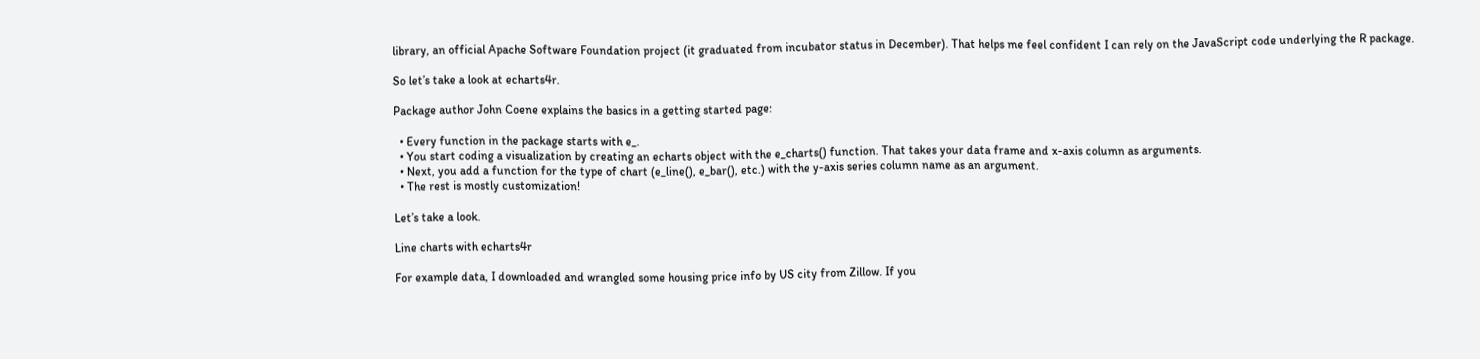library, an official Apache Software Foundation project (it graduated from incubator status in December). That helps me feel confident I can rely on the JavaScript code underlying the R package.

So let’s take a look at echarts4r.

Package author John Coene explains the basics in a getting started page:

  • Every function in the package starts with e_.
  • You start coding a visualization by creating an echarts object with the e_charts() function. That takes your data frame and x-axis column as arguments.
  • Next, you add a function for the type of chart (e_line(), e_bar(), etc.) with the y-axis series column name as an argument.
  • The rest is mostly customization!

Let’s take a look.

Line charts with echarts4r

For example data, I downloaded and wrangled some housing price info by US city from Zillow. If you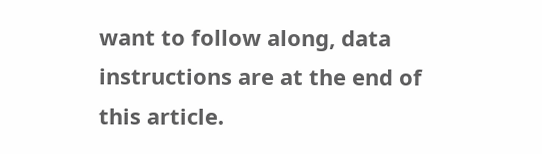want to follow along, data instructions are at the end of this article.